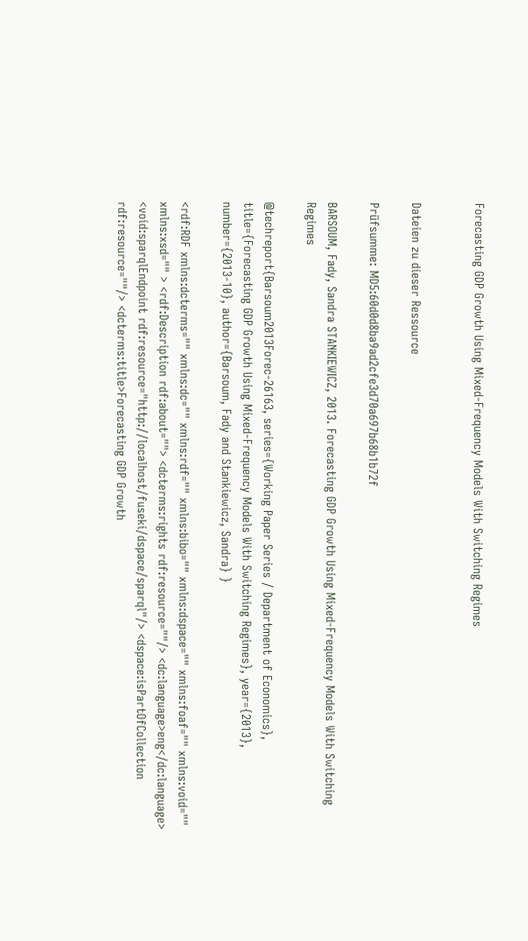Forecasting GDP Growth Using Mixed-Frequency Models With Switching Regimes


Dateien zu dieser Ressource

Prüfsumme: MD5:60d0d8ba9ad2cfe3d70a697b68b1b72f

BARSOUM, Fady, Sandra STANKIEWICZ, 2013. Forecasting GDP Growth Using Mixed-Frequency Models With Switching Regimes

@techreport{Barsoum2013Forec-26163, series={Working Paper Series / Department of Economics}, title={Forecasting GDP Growth Using Mixed-Frequency Models With Switching Regimes}, year={2013}, number={2013-10}, author={Barsoum, Fady and Stankiewicz, Sandra} }

<rdf:RDF xmlns:dcterms="" xmlns:dc="" xmlns:rdf="" xmlns:bibo="" xmlns:dspace="" xmlns:foaf="" xmlns:void="" xmlns:xsd="" > <rdf:Description rdf:about=""> <dcterms:rights rdf:resource=""/> <dc:language>eng</dc:language> <void:sparqlEndpoint rdf:resource="http://localhost/fuseki/dspace/sparql"/> <dspace:isPartOfCollection rdf:resource=""/> <dcterms:title>Forecasting GDP Growth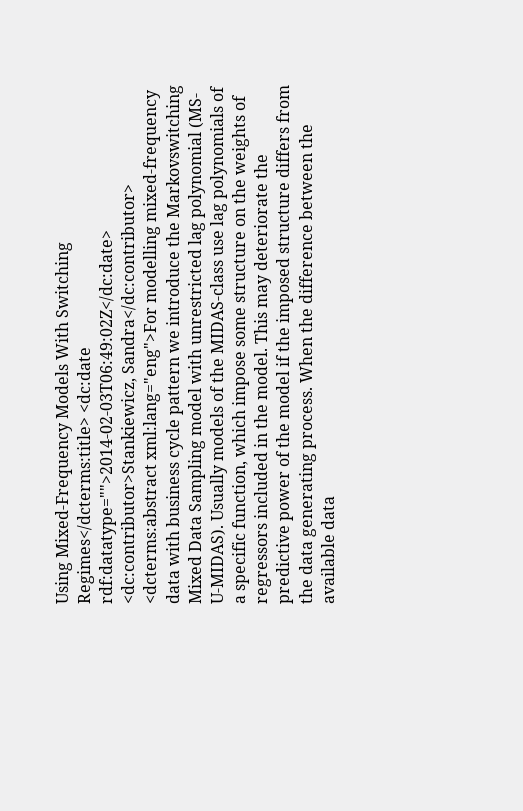Using Mixed-Frequency Models With Switching Regimes</dcterms:title> <dc:date rdf:datatype="">2014-02-03T06:49:02Z</dc:date> <dc:contributor>Stankiewicz, Sandra</dc:contributor> <dcterms:abstract xml:lang="eng">For modelling mixed-frequency data with business cycle pattern we introduce the Markovswitching Mixed Data Sampling model with unrestricted lag polynomial (MS-U-MIDAS). Usually models of the MIDAS-class use lag polynomials of a specific function, which impose some structure on the weights of regressors included in the model. This may deteriorate the predictive power of the model if the imposed structure differs from the data generating process. When the difference between the available data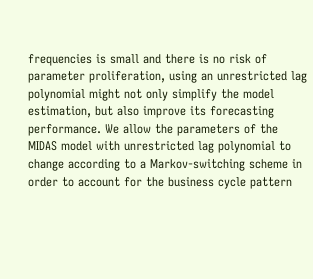frequencies is small and there is no risk of parameter proliferation, using an unrestricted lag polynomial might not only simplify the model estimation, but also improve its forecasting performance. We allow the parameters of the MIDAS model with unrestricted lag polynomial to change according to a Markov-switching scheme in order to account for the business cycle pattern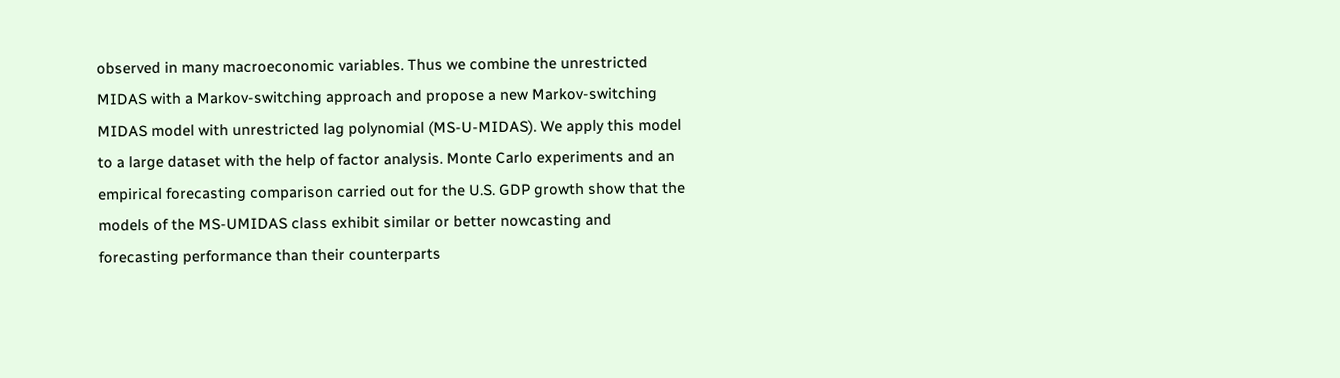observed in many macroeconomic variables. Thus we combine the unrestricted MIDAS with a Markov-switching approach and propose a new Markov-switching MIDAS model with unrestricted lag polynomial (MS-U-MIDAS). We apply this model to a large dataset with the help of factor analysis. Monte Carlo experiments and an empirical forecasting comparison carried out for the U.S. GDP growth show that the models of the MS-UMIDAS class exhibit similar or better nowcasting and forecasting performance than their counterparts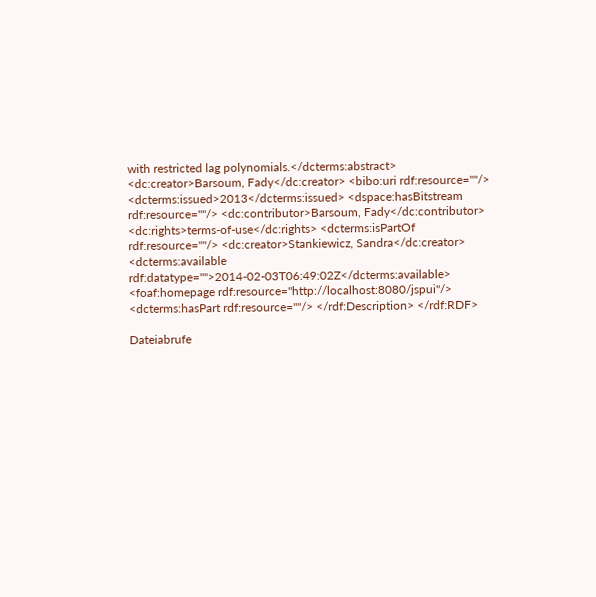with restricted lag polynomials.</dcterms:abstract> <dc:creator>Barsoum, Fady</dc:creator> <bibo:uri rdf:resource=""/> <dcterms:issued>2013</dcterms:issued> <dspace:hasBitstream rdf:resource=""/> <dc:contributor>Barsoum, Fady</dc:contributor> <dc:rights>terms-of-use</dc:rights> <dcterms:isPartOf rdf:resource=""/> <dc:creator>Stankiewicz, Sandra</dc:creator> <dcterms:available rdf:datatype="">2014-02-03T06:49:02Z</dcterms:available> <foaf:homepage rdf:resource="http://localhost:8080/jspui"/> <dcterms:hasPart rdf:resource=""/> </rdf:Description> </rdf:RDF>

Dateiabrufe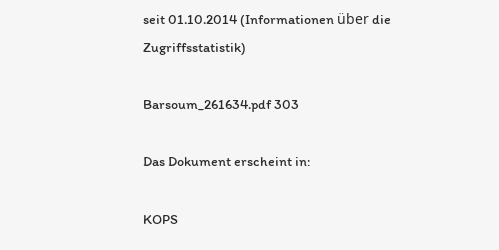seit 01.10.2014 (Informationen über die Zugriffsstatistik)

Barsoum_261634.pdf 303

Das Dokument erscheint in:

KOPS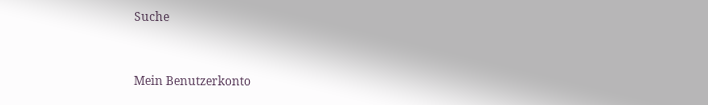Suche


Mein Benutzerkonto